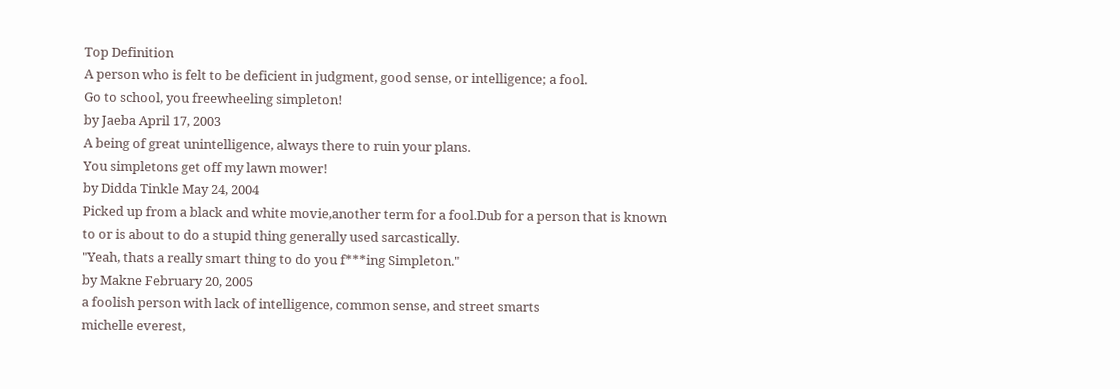Top Definition
A person who is felt to be deficient in judgment, good sense, or intelligence; a fool.
Go to school, you freewheeling simpleton!
by Jaeba April 17, 2003
A being of great unintelligence, always there to ruin your plans.
You simpletons get off my lawn mower!
by Didda Tinkle May 24, 2004
Picked up from a black and white movie,another term for a fool.Dub for a person that is known to or is about to do a stupid thing generally used sarcastically.
"Yeah, thats a really smart thing to do you f***ing Simpleton."
by Makne February 20, 2005
a foolish person with lack of intelligence, common sense, and street smarts
michelle everest,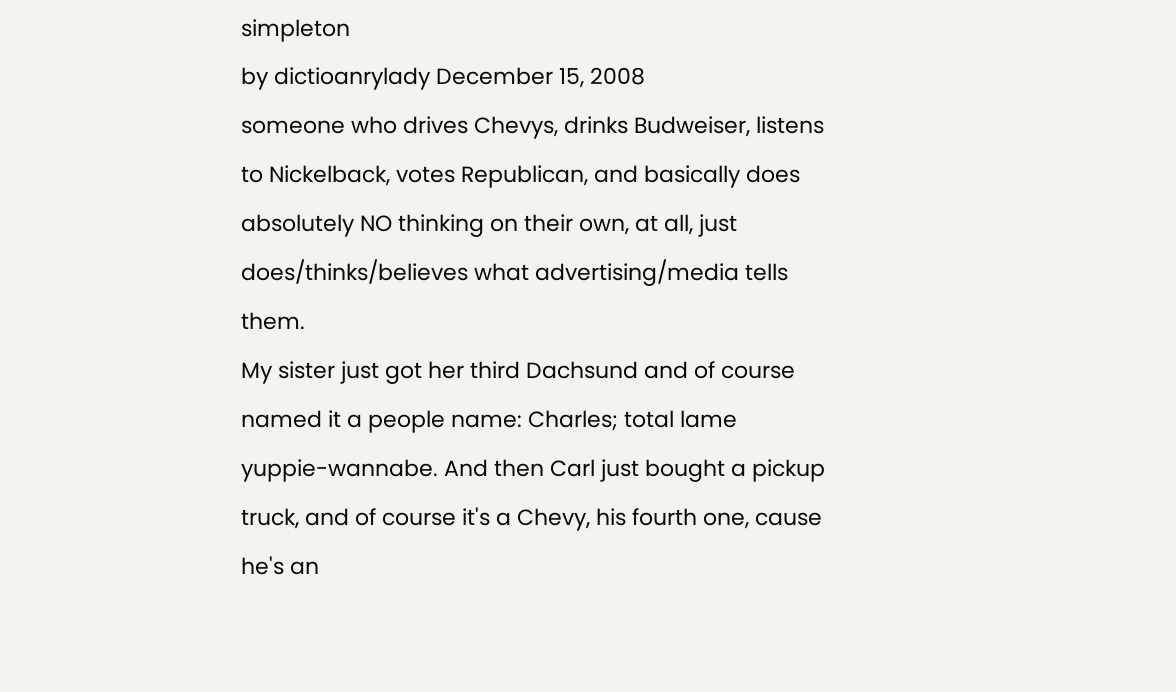simpleton
by dictioanrylady December 15, 2008
someone who drives Chevys, drinks Budweiser, listens to Nickelback, votes Republican, and basically does absolutely NO thinking on their own, at all, just does/thinks/believes what advertising/media tells them.
My sister just got her third Dachsund and of course named it a people name: Charles; total lame yuppie-wannabe. And then Carl just bought a pickup truck, and of course it's a Chevy, his fourth one, cause he's an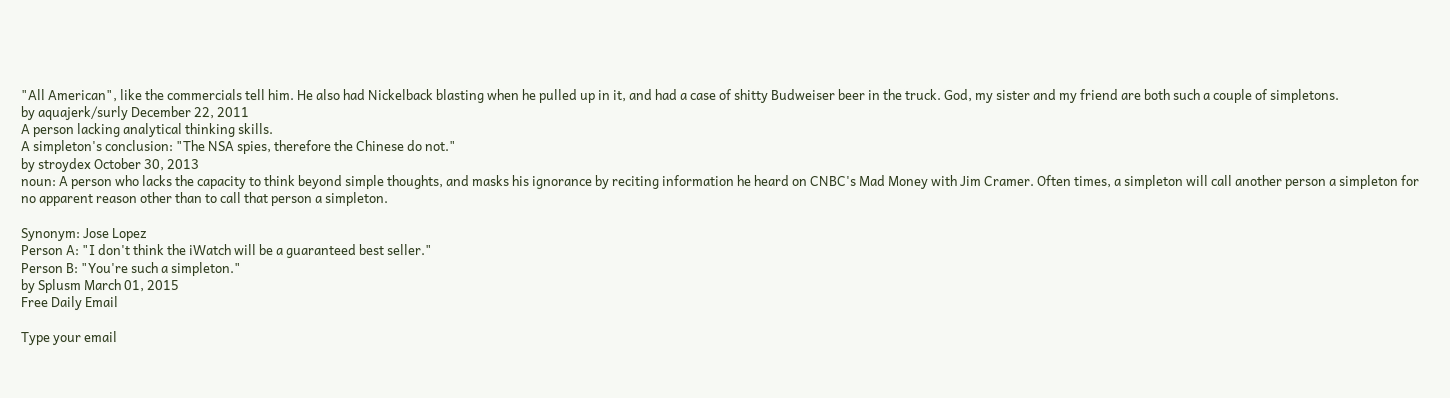"All American", like the commercials tell him. He also had Nickelback blasting when he pulled up in it, and had a case of shitty Budweiser beer in the truck. God, my sister and my friend are both such a couple of simpletons.
by aquajerk/surly December 22, 2011
A person lacking analytical thinking skills.
A simpleton's conclusion: "The NSA spies, therefore the Chinese do not."
by stroydex October 30, 2013
noun: A person who lacks the capacity to think beyond simple thoughts, and masks his ignorance by reciting information he heard on CNBC's Mad Money with Jim Cramer. Often times, a simpleton will call another person a simpleton for no apparent reason other than to call that person a simpleton.

Synonym: Jose Lopez
Person A: "I don't think the iWatch will be a guaranteed best seller."
Person B: "You're such a simpleton."
by Splusm March 01, 2015
Free Daily Email

Type your email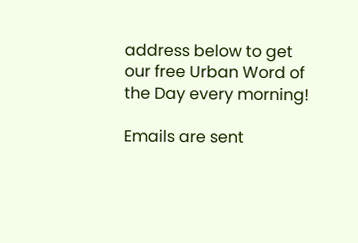address below to get our free Urban Word of the Day every morning!

Emails are sent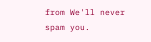from We'll never spam you.